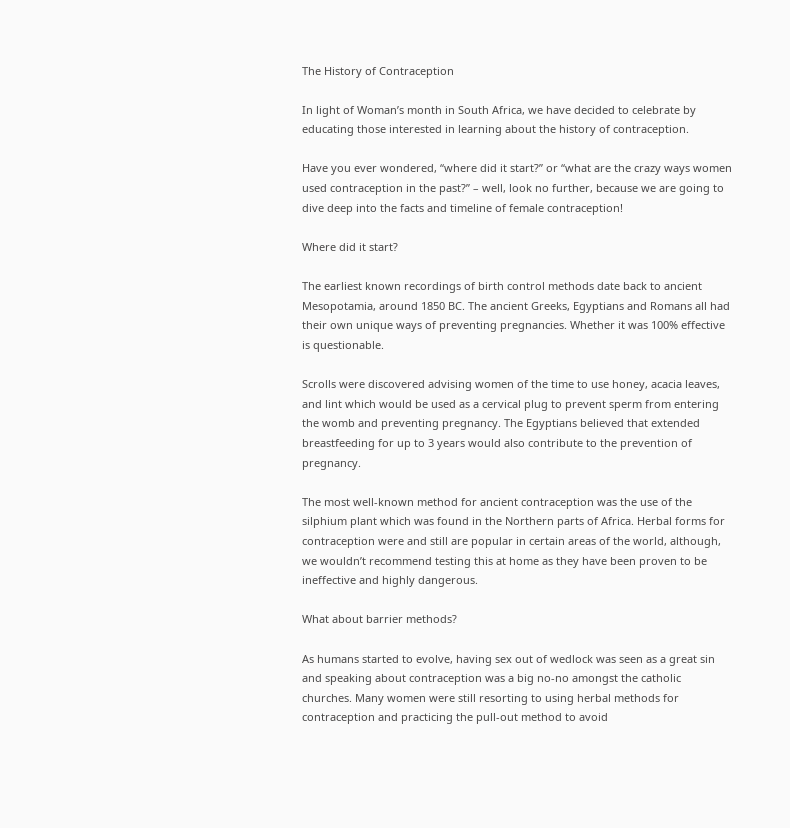The History of Contraception

In light of Woman’s month in South Africa, we have decided to celebrate by educating those interested in learning about the history of contraception.

Have you ever wondered, “where did it start?” or “what are the crazy ways women used contraception in the past?” – well, look no further, because we are going to dive deep into the facts and timeline of female contraception!

Where did it start?

The earliest known recordings of birth control methods date back to ancient Mesopotamia, around 1850 BC. The ancient Greeks, Egyptians and Romans all had their own unique ways of preventing pregnancies. Whether it was 100% effective is questionable.

Scrolls were discovered advising women of the time to use honey, acacia leaves, and lint which would be used as a cervical plug to prevent sperm from entering the womb and preventing pregnancy. The Egyptians believed that extended breastfeeding for up to 3 years would also contribute to the prevention of pregnancy.

The most well-known method for ancient contraception was the use of the silphium plant which was found in the Northern parts of Africa. Herbal forms for contraception were and still are popular in certain areas of the world, although, we wouldn’t recommend testing this at home as they have been proven to be ineffective and highly dangerous.

What about barrier methods?

As humans started to evolve, having sex out of wedlock was seen as a great sin and speaking about contraception was a big no-no amongst the catholic churches. Many women were still resorting to using herbal methods for contraception and practicing the pull-out method to avoid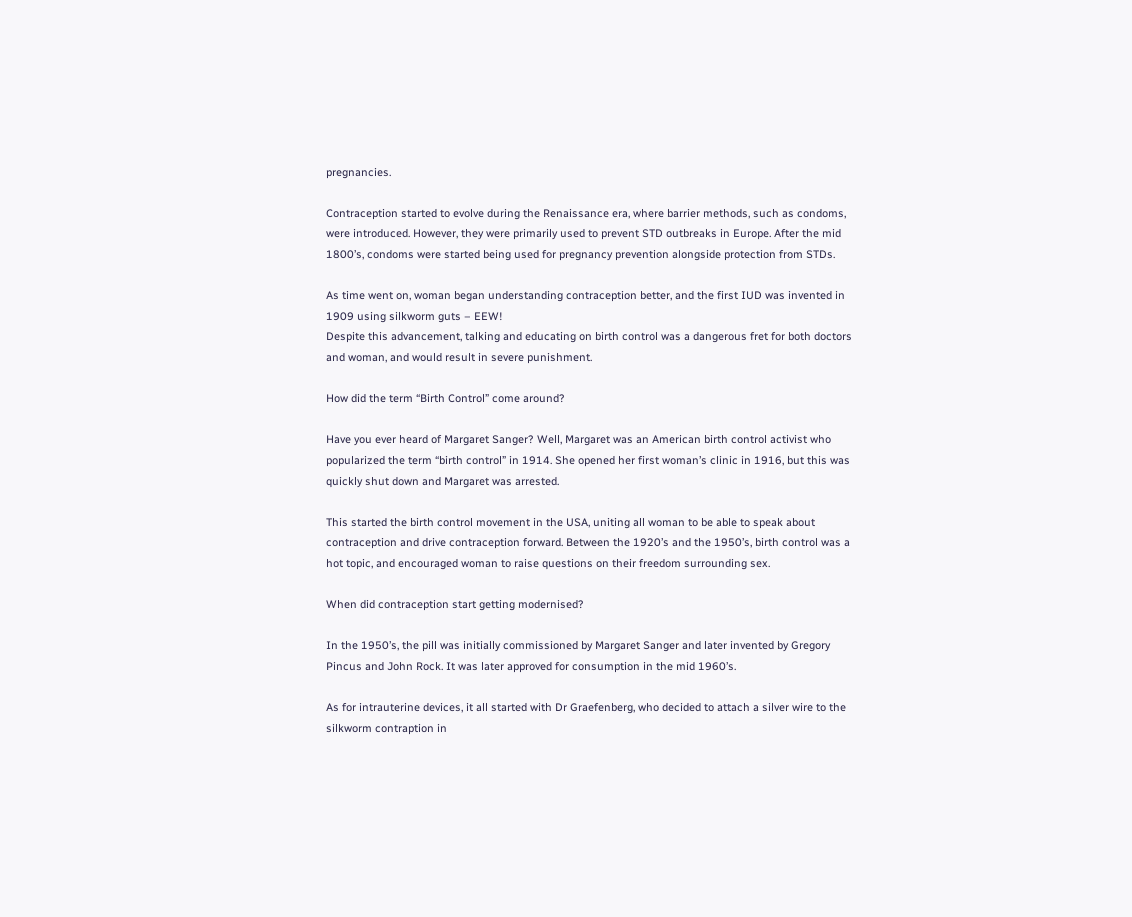pregnancies.

Contraception started to evolve during the Renaissance era, where barrier methods, such as condoms, were introduced. However, they were primarily used to prevent STD outbreaks in Europe. After the mid 1800’s, condoms were started being used for pregnancy prevention alongside protection from STDs.

As time went on, woman began understanding contraception better, and the first IUD was invented in 1909 using silkworm guts – EEW!
Despite this advancement, talking and educating on birth control was a dangerous fret for both doctors and woman, and would result in severe punishment.

How did the term “Birth Control” come around?

Have you ever heard of Margaret Sanger? Well, Margaret was an American birth control activist who popularized the term “birth control” in 1914. She opened her first woman’s clinic in 1916, but this was quickly shut down and Margaret was arrested.

This started the birth control movement in the USA, uniting all woman to be able to speak about contraception and drive contraception forward. Between the 1920’s and the 1950’s, birth control was a hot topic, and encouraged woman to raise questions on their freedom surrounding sex.

When did contraception start getting modernised?

In the 1950’s, the pill was initially commissioned by Margaret Sanger and later invented by Gregory Pincus and John Rock. It was later approved for consumption in the mid 1960’s.

As for intrauterine devices, it all started with Dr Graefenberg, who decided to attach a silver wire to the silkworm contraption in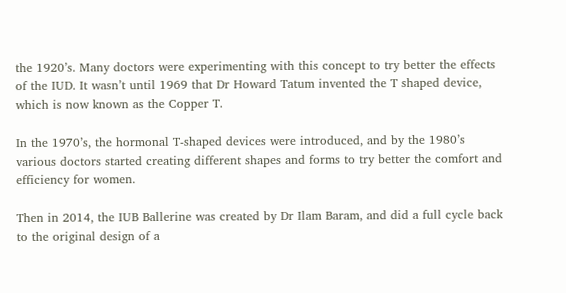the 1920’s. Many doctors were experimenting with this concept to try better the effects of the IUD. It wasn’t until 1969 that Dr Howard Tatum invented the T shaped device, which is now known as the Copper T.

In the 1970’s, the hormonal T-shaped devices were introduced, and by the 1980’s various doctors started creating different shapes and forms to try better the comfort and efficiency for women.

Then in 2014, the IUB Ballerine was created by Dr Ilam Baram, and did a full cycle back to the original design of a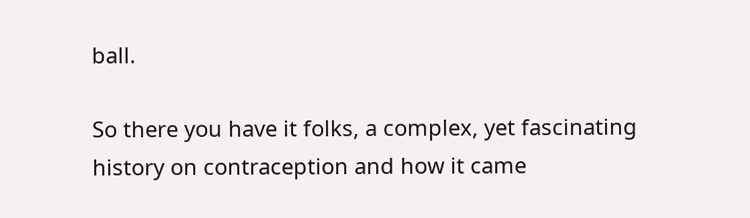ball.

So there you have it folks, a complex, yet fascinating history on contraception and how it came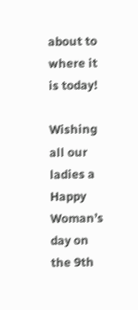about to where it is today!

Wishing all our ladies a Happy Woman’s day on the 9th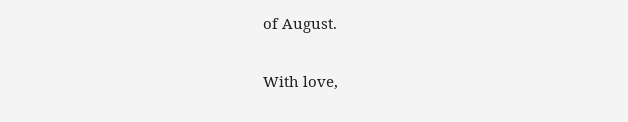of August.

With love,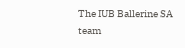The IUB Ballerine SA team